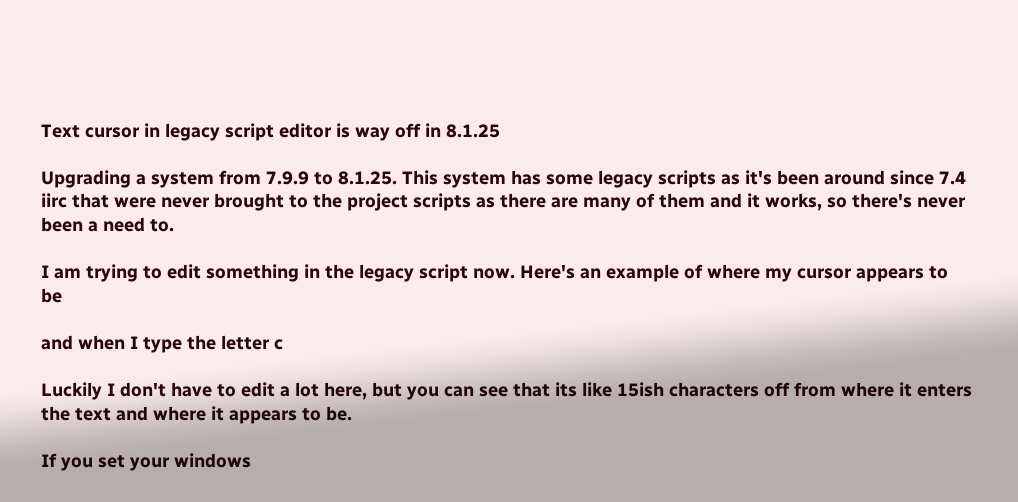Text cursor in legacy script editor is way off in 8.1.25

Upgrading a system from 7.9.9 to 8.1.25. This system has some legacy scripts as it's been around since 7.4 iirc that were never brought to the project scripts as there are many of them and it works, so there's never been a need to.

I am trying to edit something in the legacy script now. Here's an example of where my cursor appears to be

and when I type the letter c

Luckily I don't have to edit a lot here, but you can see that its like 15ish characters off from where it enters the text and where it appears to be.

If you set your windows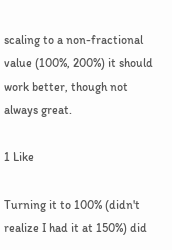scaling to a non-fractional value (100%, 200%) it should work better, though not always great.

1 Like

Turning it to 100% (didn't realize I had it at 150%) did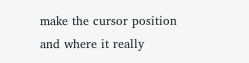make the cursor position and where it really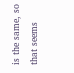is the same, so that seems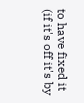to have fixed it (if it's off it's by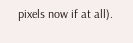pixels now if at all).